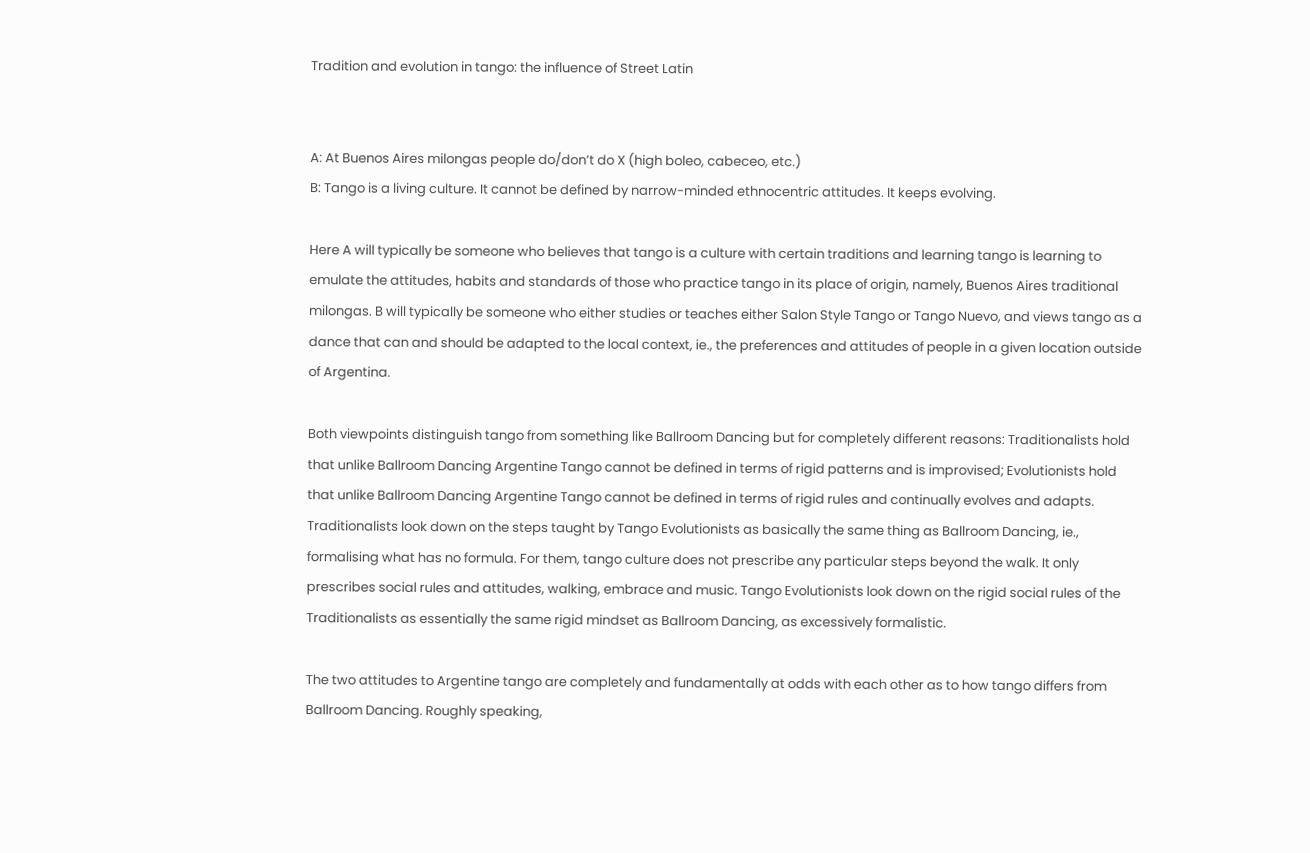Tradition and evolution in tango: the influence of Street Latin


A: At Buenos Aires milongas people do/don’t do X (high boleo, cabeceo, etc.)
B: Tango is a living culture. It cannot be defined by narrow-minded ethnocentric attitudes. It keeps evolving.

Here A will typically be someone who believes that tango is a culture with certain traditions and learning tango is learning to emulate the attitudes, habits and standards of those who practice tango in its place of origin, namely, Buenos Aires traditional milongas. B will typically be someone who either studies or teaches either Salon Style Tango or Tango Nuevo, and views tango as a dance that can and should be adapted to the local context, ie., the preferences and attitudes of people in a given location outside of Argentina.

Both viewpoints distinguish tango from something like Ballroom Dancing but for completely different reasons: Traditionalists hold that unlike Ballroom Dancing Argentine Tango cannot be defined in terms of rigid patterns and is improvised; Evolutionists hold that unlike Ballroom Dancing Argentine Tango cannot be defined in terms of rigid rules and continually evolves and adapts. Traditionalists look down on the steps taught by Tango Evolutionists as basically the same thing as Ballroom Dancing, ie., formalising what has no formula. For them, tango culture does not prescribe any particular steps beyond the walk. It only prescribes social rules and attitudes, walking, embrace and music. Tango Evolutionists look down on the rigid social rules of the Traditionalists as essentially the same rigid mindset as Ballroom Dancing, as excessively formalistic.

The two attitudes to Argentine tango are completely and fundamentally at odds with each other as to how tango differs from Ballroom Dancing. Roughly speaking,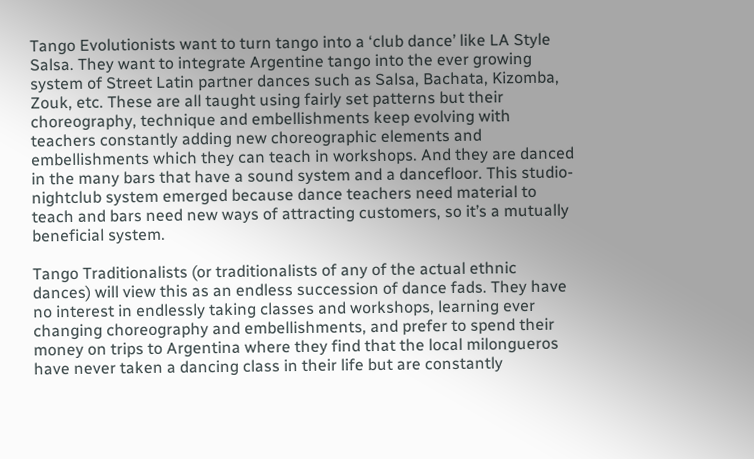Tango Evolutionists want to turn tango into a ‘club dance’ like LA Style Salsa. They want to integrate Argentine tango into the ever growing system of Street Latin partner dances such as Salsa, Bachata, Kizomba, Zouk, etc. These are all taught using fairly set patterns but their choreography, technique and embellishments keep evolving with teachers constantly adding new choreographic elements and embellishments which they can teach in workshops. And they are danced in the many bars that have a sound system and a dancefloor. This studio-nightclub system emerged because dance teachers need material to teach and bars need new ways of attracting customers, so it’s a mutually beneficial system.

Tango Traditionalists (or traditionalists of any of the actual ethnic dances) will view this as an endless succession of dance fads. They have no interest in endlessly taking classes and workshops, learning ever changing choreography and embellishments, and prefer to spend their money on trips to Argentina where they find that the local milongueros have never taken a dancing class in their life but are constantly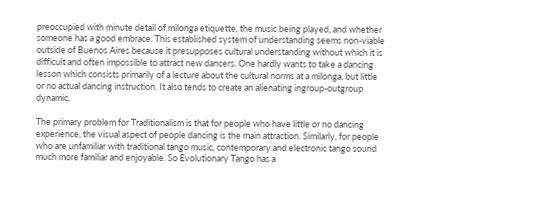preoccupied with minute detail of milonga etiquette, the music being played, and whether someone has a good embrace. This established system of understanding seems non-viable outside of Buenos Aires because it presupposes cultural understanding without which it is difficult and often impossible to attract new dancers. One hardly wants to take a dancing lesson which consists primarily of a lecture about the cultural norms at a milonga, but little or no actual dancing instruction. It also tends to create an alienating ingroup-outgroup dynamic.

The primary problem for Traditionalism is that for people who have little or no dancing experience, the visual aspect of people dancing is the main attraction. Similarly, for people who are unfamiliar with traditional tango music, contemporary and electronic tango sound much more familiar and enjoyable. So Evolutionary Tango has a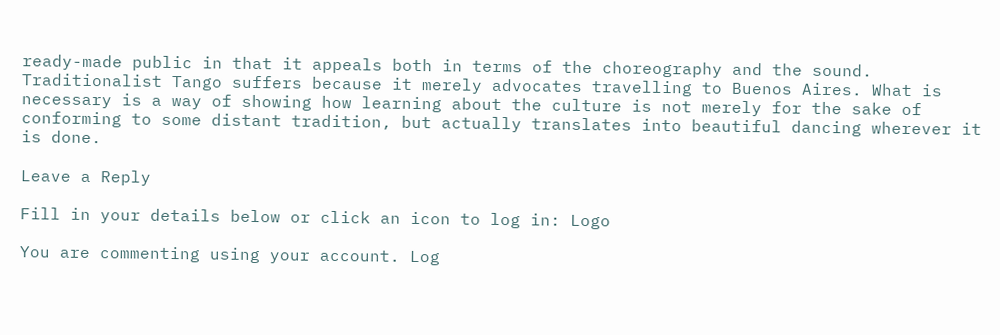ready-made public in that it appeals both in terms of the choreography and the sound. Traditionalist Tango suffers because it merely advocates travelling to Buenos Aires. What is necessary is a way of showing how learning about the culture is not merely for the sake of conforming to some distant tradition, but actually translates into beautiful dancing wherever it is done.

Leave a Reply

Fill in your details below or click an icon to log in: Logo

You are commenting using your account. Log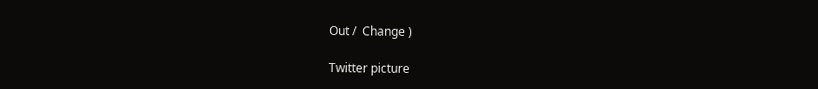Out /  Change )

Twitter picture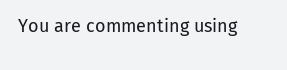You are commenting using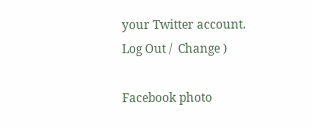your Twitter account. Log Out /  Change )

Facebook photo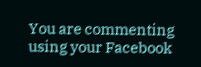You are commenting using your Facebook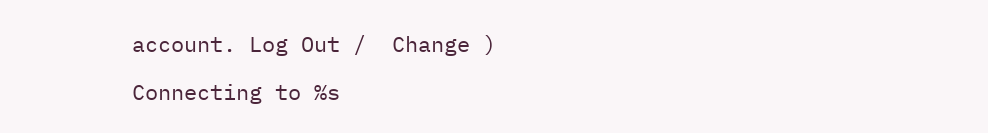account. Log Out /  Change )

Connecting to %s